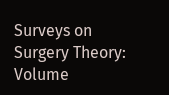Surveys on Surgery Theory: Volume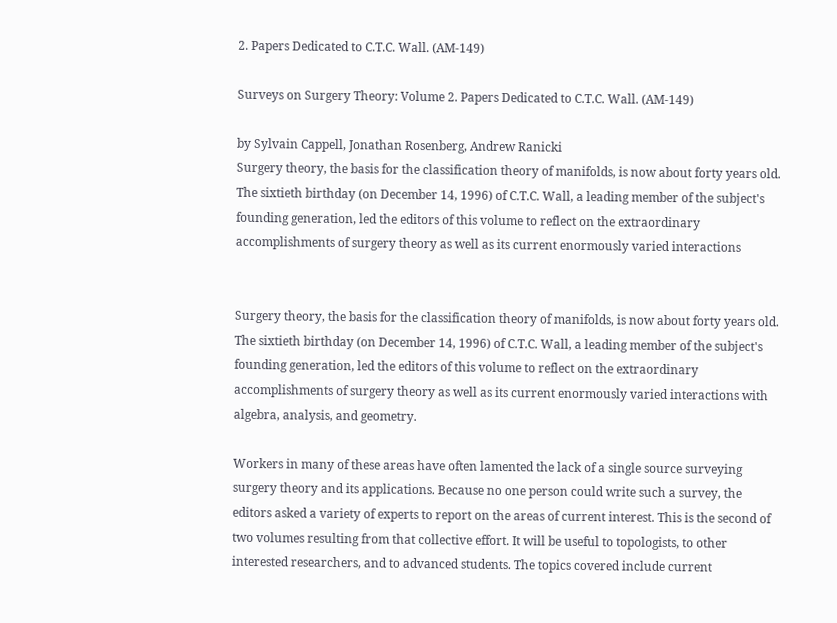2. Papers Dedicated to C.T.C. Wall. (AM-149)

Surveys on Surgery Theory: Volume 2. Papers Dedicated to C.T.C. Wall. (AM-149)

by Sylvain Cappell, Jonathan Rosenberg, Andrew Ranicki
Surgery theory, the basis for the classification theory of manifolds, is now about forty years old. The sixtieth birthday (on December 14, 1996) of C.T.C. Wall, a leading member of the subject's founding generation, led the editors of this volume to reflect on the extraordinary accomplishments of surgery theory as well as its current enormously varied interactions


Surgery theory, the basis for the classification theory of manifolds, is now about forty years old. The sixtieth birthday (on December 14, 1996) of C.T.C. Wall, a leading member of the subject's founding generation, led the editors of this volume to reflect on the extraordinary accomplishments of surgery theory as well as its current enormously varied interactions with algebra, analysis, and geometry.

Workers in many of these areas have often lamented the lack of a single source surveying surgery theory and its applications. Because no one person could write such a survey, the editors asked a variety of experts to report on the areas of current interest. This is the second of two volumes resulting from that collective effort. It will be useful to topologists, to other interested researchers, and to advanced students. The topics covered include current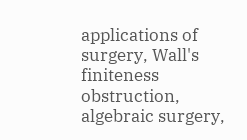applications of surgery, Wall's finiteness obstruction, algebraic surgery,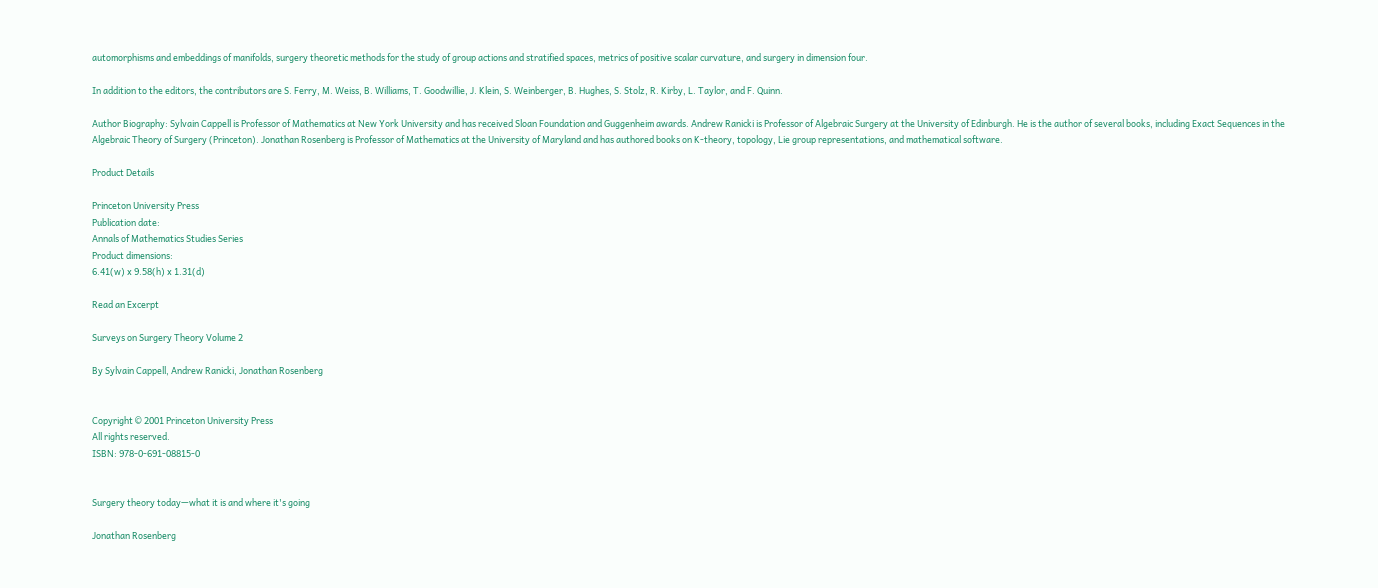automorphisms and embeddings of manifolds, surgery theoretic methods for the study of group actions and stratified spaces, metrics of positive scalar curvature, and surgery in dimension four.

In addition to the editors, the contributors are S. Ferry, M. Weiss, B. Williams, T. Goodwillie, J. Klein, S. Weinberger, B. Hughes, S. Stolz, R. Kirby, L. Taylor, and F. Quinn.

Author Biography: Sylvain Cappell is Professor of Mathematics at New York University and has received Sloan Foundation and Guggenheim awards. Andrew Ranicki is Professor of Algebraic Surgery at the University of Edinburgh. He is the author of several books, including Exact Sequences in the Algebraic Theory of Surgery (Princeton). Jonathan Rosenberg is Professor of Mathematics at the University of Maryland and has authored books on K-theory, topology, Lie group representations, and mathematical software.

Product Details

Princeton University Press
Publication date:
Annals of Mathematics Studies Series
Product dimensions:
6.41(w) x 9.58(h) x 1.31(d)

Read an Excerpt

Surveys on Surgery Theory Volume 2

By Sylvain Cappell, Andrew Ranicki, Jonathan Rosenberg


Copyright © 2001 Princeton University Press
All rights reserved.
ISBN: 978-0-691-08815-0


Surgery theory today—what it is and where it's going

Jonathan Rosenberg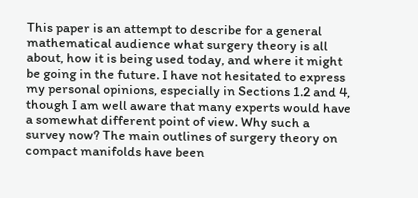This paper is an attempt to describe for a general mathematical audience what surgery theory is all about, how it is being used today, and where it might be going in the future. I have not hesitated to express my personal opinions, especially in Sections 1.2 and 4, though I am well aware that many experts would have a somewhat different point of view. Why such a survey now? The main outlines of surgery theory on compact manifolds have been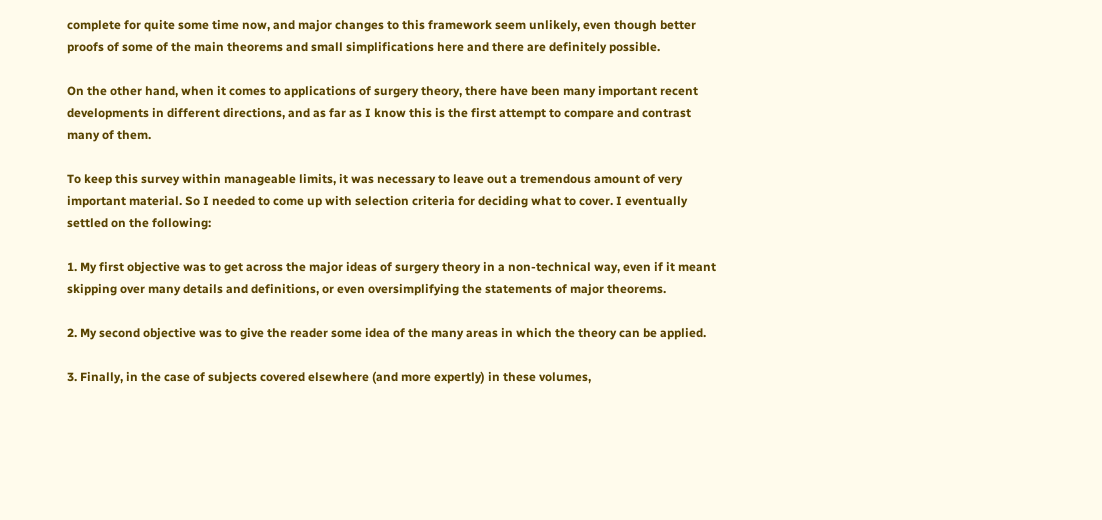complete for quite some time now, and major changes to this framework seem unlikely, even though better proofs of some of the main theorems and small simplifications here and there are definitely possible.

On the other hand, when it comes to applications of surgery theory, there have been many important recent developments in different directions, and as far as I know this is the first attempt to compare and contrast many of them.

To keep this survey within manageable limits, it was necessary to leave out a tremendous amount of very important material. So I needed to come up with selection criteria for deciding what to cover. I eventually settled on the following:

1. My first objective was to get across the major ideas of surgery theory in a non-technical way, even if it meant skipping over many details and definitions, or even oversimplifying the statements of major theorems.

2. My second objective was to give the reader some idea of the many areas in which the theory can be applied.

3. Finally, in the case of subjects covered elsewhere (and more expertly) in these volumes,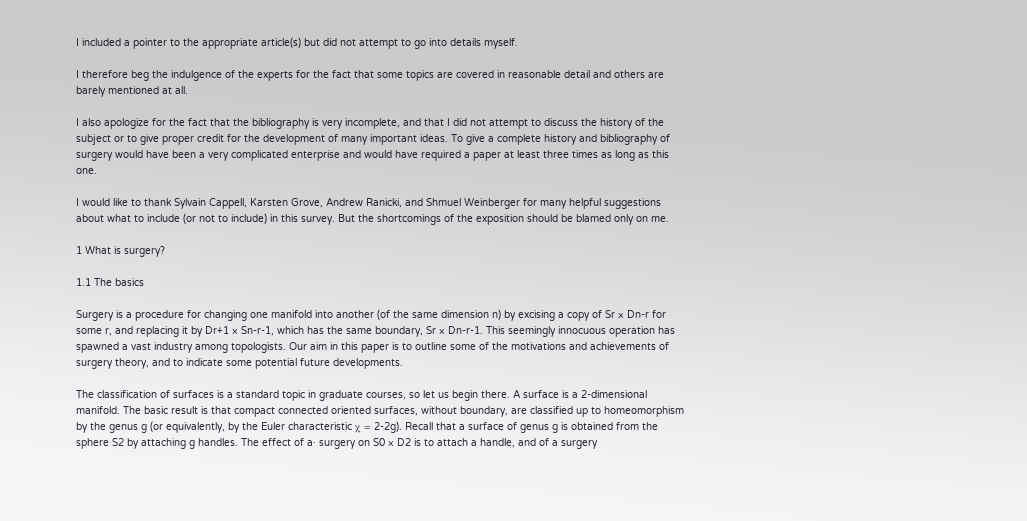I included a pointer to the appropriate article(s) but did not attempt to go into details myself.

I therefore beg the indulgence of the experts for the fact that some topics are covered in reasonable detail and others are barely mentioned at all.

I also apologize for the fact that the bibliography is very incomplete, and that I did not attempt to discuss the history of the subject or to give proper credit for the development of many important ideas. To give a complete history and bibliography of surgery would have been a very complicated enterprise and would have required a paper at least three times as long as this one.

I would like to thank Sylvain Cappell, Karsten Grove, Andrew Ranicki, and Shmuel Weinberger for many helpful suggestions about what to include (or not to include) in this survey. But the shortcomings of the exposition should be blamed only on me.

1 What is surgery?

1.1 The basics

Surgery is a procedure for changing one manifold into another (of the same dimension n) by excising a copy of Sr × Dn-r for some r, and replacing it by Dr+1 × Sn-r-1, which has the same boundary, Sr × Dn-r-1. This seemingly innocuous operation has spawned a vast industry among topologists. Our aim in this paper is to outline some of the motivations and achievements of surgery theory, and to indicate some potential future developments.

The classification of surfaces is a standard topic in graduate courses, so let us begin there. A surface is a 2-dimensional manifold. The basic result is that compact connected oriented surfaces, without boundary, are classified up to homeomorphism by the genus g (or equivalently, by the Euler characteristic χ = 2-2g). Recall that a surface of genus g is obtained from the sphere S2 by attaching g handles. The effect of a· surgery on S0 × D2 is to attach a handle, and of a surgery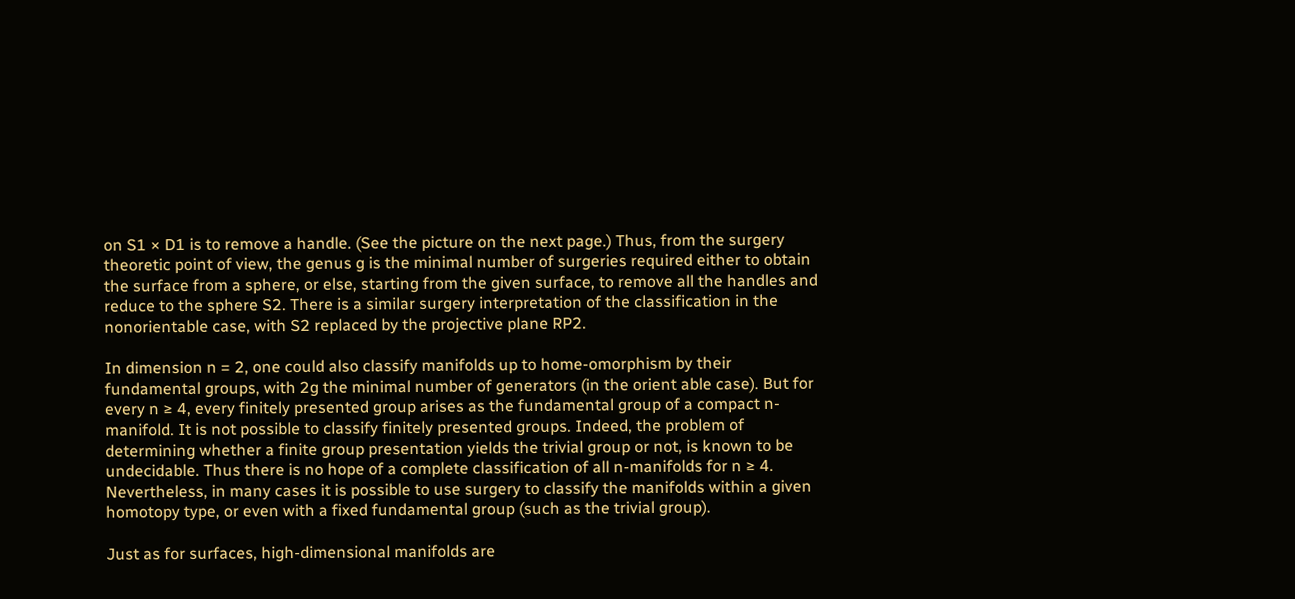on S1 × D1 is to remove a handle. (See the picture on the next page.) Thus, from the surgery theoretic point of view, the genus g is the minimal number of surgeries required either to obtain the surface from a sphere, or else, starting from the given surface, to remove all the handles and reduce to the sphere S2. There is a similar surgery interpretation of the classification in the nonorientable case, with S2 replaced by the projective plane RP2.

In dimension n = 2, one could also classify manifolds up to home-omorphism by their fundamental groups, with 2g the minimal number of generators (in the orient able case). But for every n ≥ 4, every finitely presented group arises as the fundamental group of a compact n-manifold. It is not possible to classify finitely presented groups. Indeed, the problem of determining whether a finite group presentation yields the trivial group or not, is known to be undecidable. Thus there is no hope of a complete classification of all n-manifolds for n ≥ 4. Nevertheless, in many cases it is possible to use surgery to classify the manifolds within a given homotopy type, or even with a fixed fundamental group (such as the trivial group).

Just as for surfaces, high-dimensional manifolds are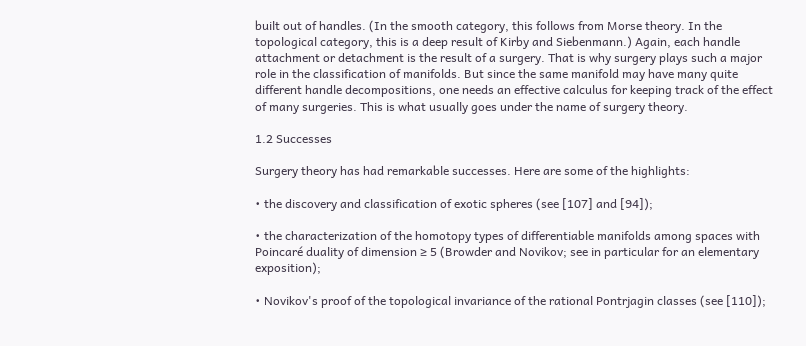built out of handles. (In the smooth category, this follows from Morse theory. In the topological category, this is a deep result of Kirby and Siebenmann.) Again, each handle attachment or detachment is the result of a surgery. That is why surgery plays such a major role in the classification of manifolds. But since the same manifold may have many quite different handle decompositions, one needs an effective calculus for keeping track of the effect of many surgeries. This is what usually goes under the name of surgery theory.

1.2 Successes

Surgery theory has had remarkable successes. Here are some of the highlights:

• the discovery and classification of exotic spheres (see [107] and [94]);

• the characterization of the homotopy types of differentiable manifolds among spaces with Poincaré duality of dimension ≥ 5 (Browder and Novikov; see in particular for an elementary exposition);

• Novikov's proof of the topological invariance of the rational Pontrjagin classes (see [110]);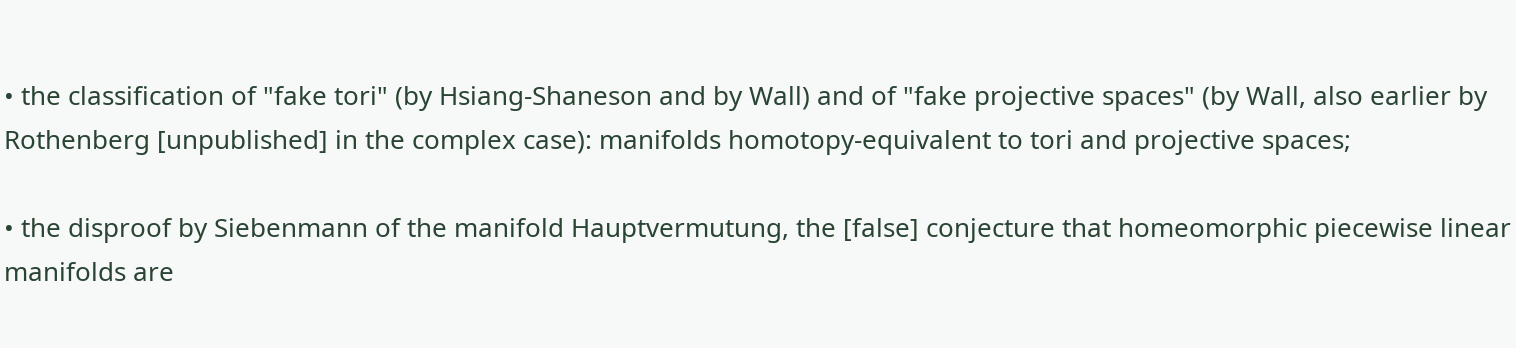• the classification of "fake tori" (by Hsiang-Shaneson and by Wall) and of "fake projective spaces" (by Wall, also earlier by Rothenberg [unpublished] in the complex case): manifolds homotopy-equivalent to tori and projective spaces;

• the disproof by Siebenmann of the manifold Hauptvermutung, the [false] conjecture that homeomorphic piecewise linear manifolds are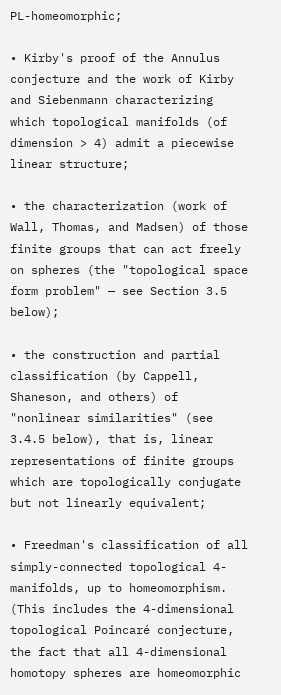PL-homeomorphic;

• Kirby's proof of the Annulus conjecture and the work of Kirby and Siebenmann characterizing which topological manifolds (of dimension > 4) admit a piecewise linear structure;

• the characterization (work of Wall, Thomas, and Madsen) of those finite groups that can act freely on spheres (the "topological space form problem" — see Section 3.5 below);

• the construction and partial classification (by Cappell, Shaneson, and others) of "nonlinear similarities" (see 3.4.5 below), that is, linear representations of finite groups which are topologically conjugate but not linearly equivalent;

• Freedman's classification of all simply-connected topological 4-manifolds, up to homeomorphism. (This includes the 4-dimensional topological Poincaré conjecture, the fact that all 4-dimensional homotopy spheres are homeomorphic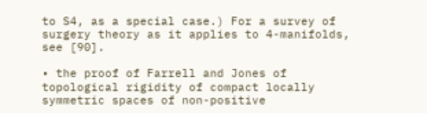to S4, as a special case.) For a survey of surgery theory as it applies to 4-manifolds, see [90].

• the proof of Farrell and Jones of topological rigidity of compact locally symmetric spaces of non-positive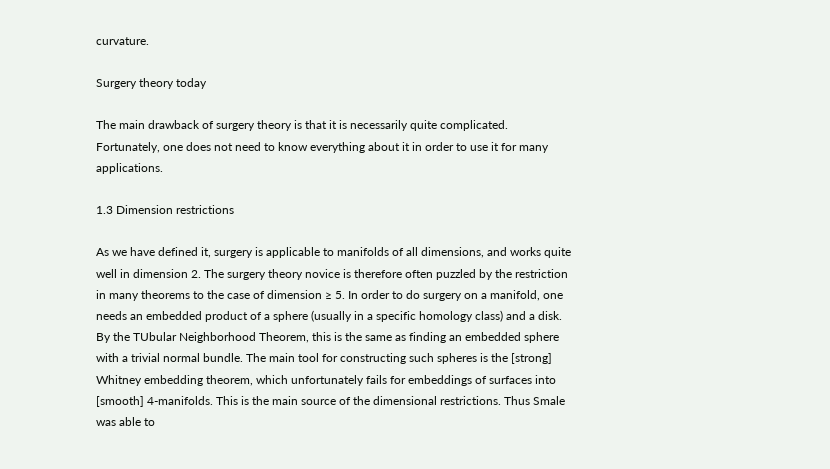curvature.

Surgery theory today

The main drawback of surgery theory is that it is necessarily quite complicated. Fortunately, one does not need to know everything about it in order to use it for many applications.

1.3 Dimension restrictions

As we have defined it, surgery is applicable to manifolds of all dimensions, and works quite well in dimension 2. The surgery theory novice is therefore often puzzled by the restriction in many theorems to the case of dimension ≥ 5. In order to do surgery on a manifold, one needs an embedded product of a sphere (usually in a specific homology class) and a disk. By the TUbular Neighborhood Theorem, this is the same as finding an embedded sphere with a trivial normal bundle. The main tool for constructing such spheres is the [strong] Whitney embedding theorem, which unfortunately fails for embeddings of surfaces into [smooth] 4-manifolds. This is the main source of the dimensional restrictions. Thus Smale was able to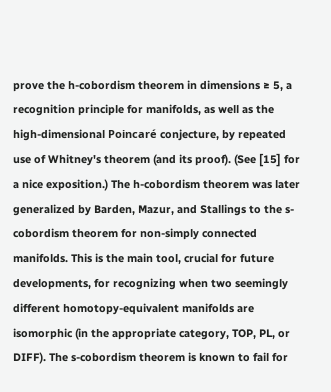prove the h-cobordism theorem in dimensions ≥ 5, a recognition principle for manifolds, as well as the high-dimensional Poincaré conjecture, by repeated use of Whitney's theorem (and its proof). (See [15] for a nice exposition.) The h-cobordism theorem was later generalized by Barden, Mazur, and Stallings to the s-cobordism theorem for non-simply connected manifolds. This is the main tool, crucial for future developments, for recognizing when two seemingly different homotopy-equivalent manifolds are isomorphic (in the appropriate category, TOP, PL, or DIFF). The s-cobordism theorem is known to fail for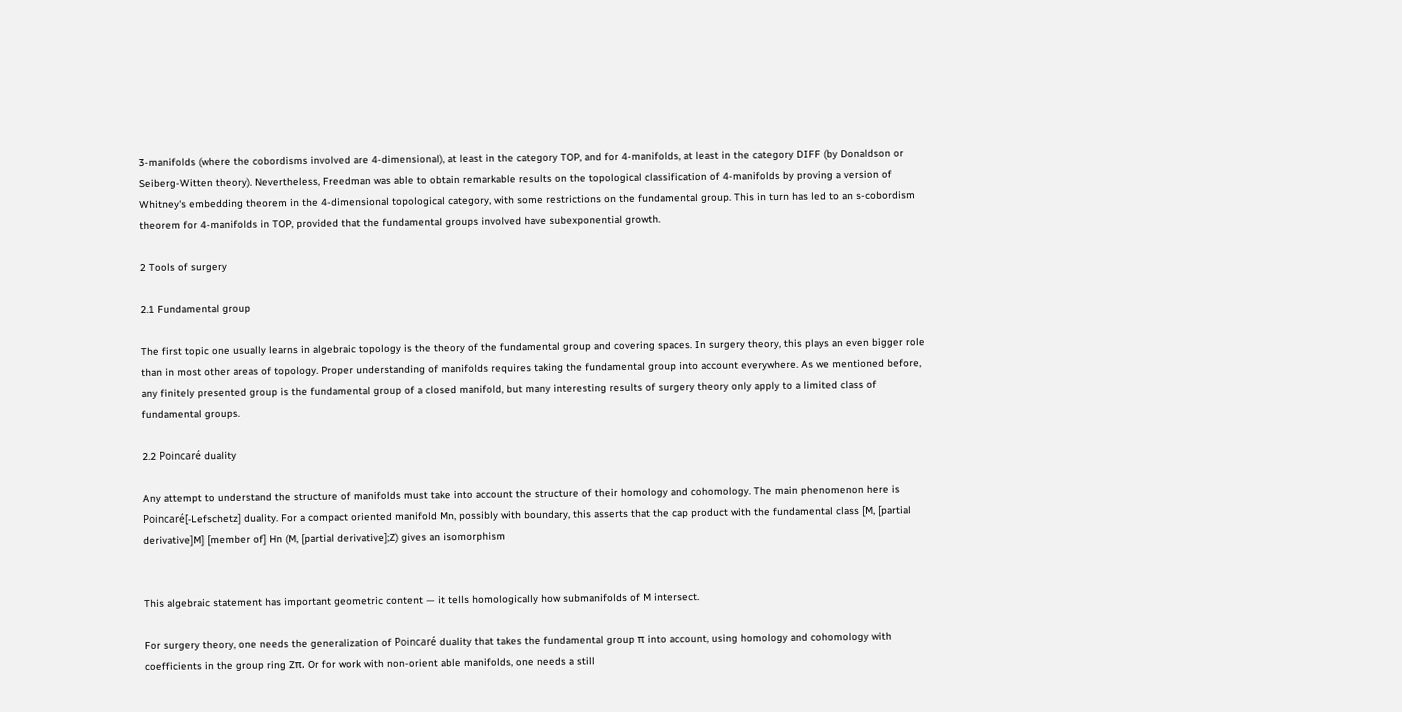3-manifolds (where the cobordisms involved are 4-dimensional), at least in the category TOP, and for 4-manifolds, at least in the category DIFF (by Donaldson or Seiberg-Witten theory). Nevertheless, Freedman was able to obtain remarkable results on the topological classification of 4-manifolds by proving a version of Whitney's embedding theorem in the 4-dimensional topological category, with some restrictions on the fundamental group. This in turn has led to an s-cobordism theorem for 4-manifolds in TOP, provided that the fundamental groups involved have subexponential growth.

2 Tools of surgery

2.1 Fundamental group

The first topic one usually learns in algebraic topology is the theory of the fundamental group and covering spaces. In surgery theory, this plays an even bigger role than in most other areas of topology. Proper understanding of manifolds requires taking the fundamental group into account everywhere. As we mentioned before, any finitely presented group is the fundamental group of a closed manifold, but many interesting results of surgery theory only apply to a limited class of fundamental groups.

2.2 Poincaré duality

Any attempt to understand the structure of manifolds must take into account the structure of their homology and cohomology. The main phenomenon here is Poincaré[-Lefschetz] duality. For a compact oriented manifold Mn, possibly with boundary, this asserts that the cap product with the fundamental class [M, [partial derivative]M] [member of] Hn (M, [partial derivative];Z) gives an isomorphism


This algebraic statement has important geometric content — it tells homologically how submanifolds of M intersect.

For surgery theory, one needs the generalization of Poincaré duality that takes the fundamental group π into account, using homology and cohomology with coefficients in the group ring Zπ. Or for work with non-orient able manifolds, one needs a still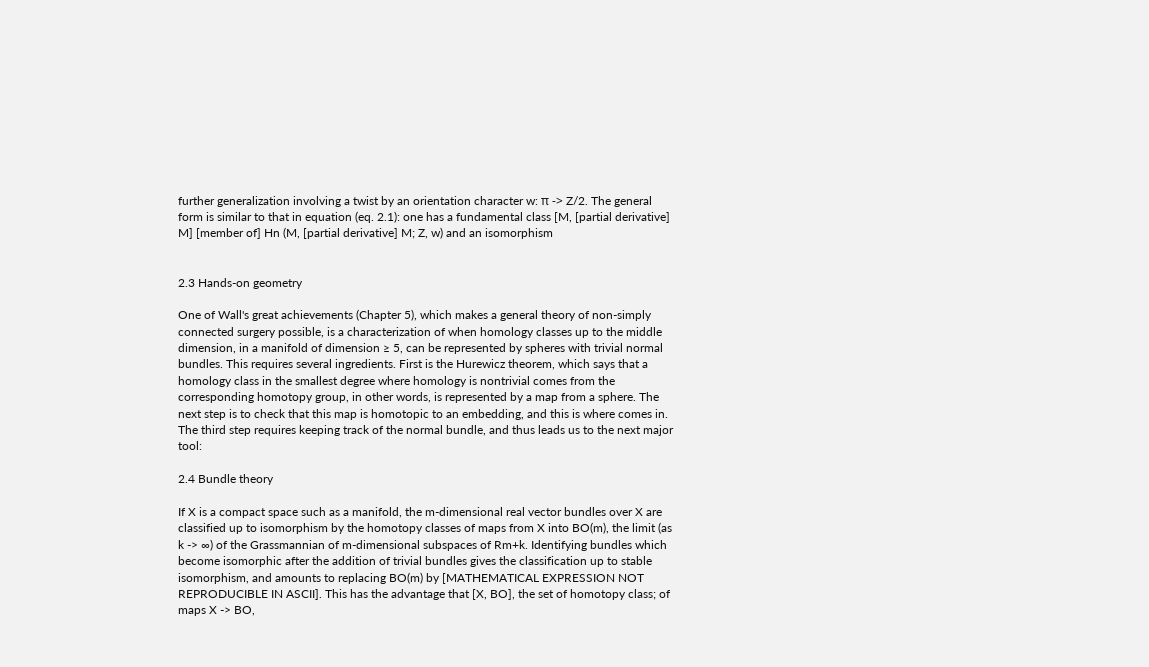further generalization involving a twist by an orientation character w: π -> Z/2. The general form is similar to that in equation (eq. 2.1): one has a fundamental class [M, [partial derivative] M] [member of] Hn (M, [partial derivative] M; Z, w) and an isomorphism


2.3 Hands-on geometry

One of Wall's great achievements (Chapter 5), which makes a general theory of non-simply connected surgery possible, is a characterization of when homology classes up to the middle dimension, in a manifold of dimension ≥ 5, can be represented by spheres with trivial normal bundles. This requires several ingredients. First is the Hurewicz theorem, which says that a homology class in the smallest degree where homology is nontrivial comes from the corresponding homotopy group, in other words, is represented by a map from a sphere. The next step is to check that this map is homotopic to an embedding, and this is where comes in. The third step requires keeping track of the normal bundle, and thus leads us to the next major tool:

2.4 Bundle theory

If X is a compact space such as a manifold, the m-dimensional real vector bundles over X are classified up to isomorphism by the homotopy classes of maps from X into BO(m), the limit (as k -> ∞) of the Grassmannian of m-dimensional subspaces of Rm+k. Identifying bundles which become isomorphic after the addition of trivial bundles gives the classification up to stable isomorphism, and amounts to replacing BO(m) by [MATHEMATICAL EXPRESSION NOT REPRODUCIBLE IN ASCII]. This has the advantage that [X, BO], the set of homotopy class; of maps X -> BO,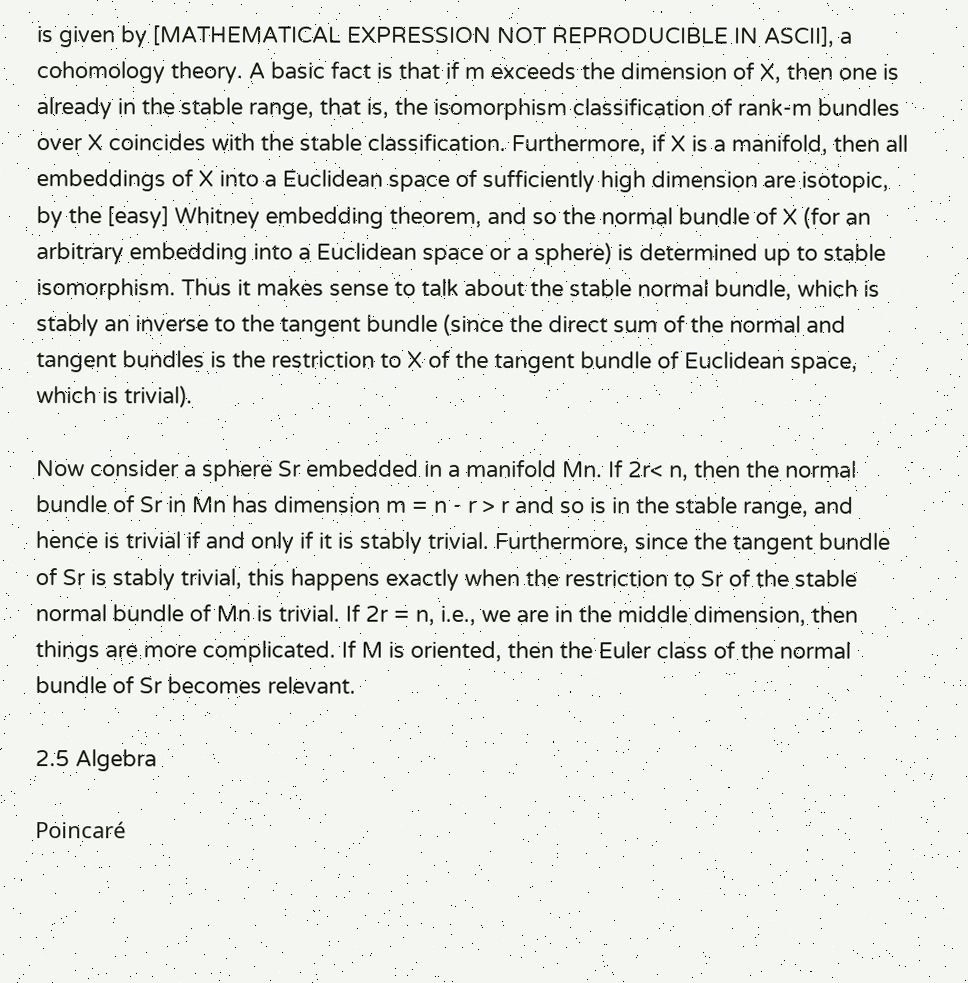is given by [MATHEMATICAL EXPRESSION NOT REPRODUCIBLE IN ASCII], a cohomology theory. A basic fact is that if m exceeds the dimension of X, then one is already in the stable range, that is, the isomorphism classification of rank-m bundles over X coincides with the stable classification. Furthermore, if X is a manifold, then all embeddings of X into a Euclidean space of sufficiently high dimension are isotopic, by the [easy] Whitney embedding theorem, and so the normal bundle of X (for an arbitrary embedding into a Euclidean space or a sphere) is determined up to stable isomorphism. Thus it makes sense to talk about the stable normal bundle, which is stably an inverse to the tangent bundle (since the direct sum of the normal and tangent bundles is the restriction to X of the tangent bundle of Euclidean space, which is trivial).

Now consider a sphere Sr embedded in a manifold Mn. If 2r< n, then the normal bundle of Sr in Mn has dimension m = n - r > r and so is in the stable range, and hence is trivial if and only if it is stably trivial. Furthermore, since the tangent bundle of Sr is stably trivial, this happens exactly when the restriction to Sr of the stable normal bundle of Mn is trivial. If 2r = n, i.e., we are in the middle dimension, then things are more complicated. If M is oriented, then the Euler class of the normal bundle of Sr becomes relevant.

2.5 Algebra

Poincaré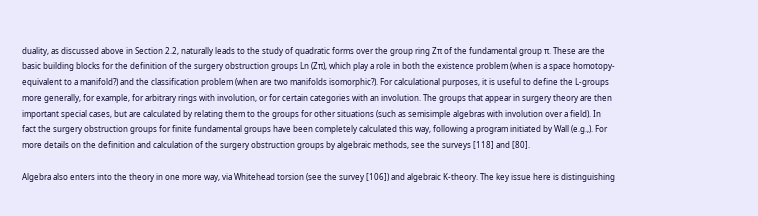duality, as discussed above in Section 2.2, naturally leads to the study of quadratic forms over the group ring Zπ of the fundamental group π. These are the basic building blocks for the definition of the surgery obstruction groups Ln (Zπ), which play a role in both the existence problem (when is a space homotopy-equivalent to a manifold?) and the classification problem (when are two manifolds isomorphic?). For calculational purposes, it is useful to define the L-groups more generally, for example, for arbitrary rings with involution, or for certain categories with an involution. The groups that appear in surgery theory are then important special cases, but are calculated by relating them to the groups for other situations (such as semisimple algebras with involution over a field). In fact the surgery obstruction groups for finite fundamental groups have been completely calculated this way, following a program initiated by Wall (e.g.,). For more details on the definition and calculation of the surgery obstruction groups by algebraic methods, see the surveys [118] and [80].

Algebra also enters into the theory in one more way, via Whitehead torsion (see the survey [106]) and algebraic K-theory. The key issue here is distinguishing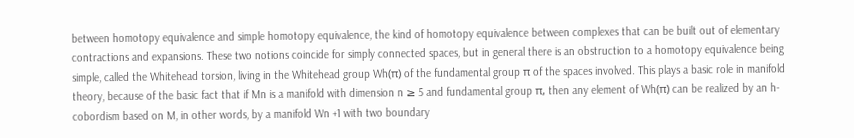between homotopy equivalence and simple homotopy equivalence, the kind of homotopy equivalence between complexes that can be built out of elementary contractions and expansions. These two notions coincide for simply connected spaces, but in general there is an obstruction to a homotopy equivalence being simple, called the Whitehead torsion, living in the Whitehead group Wh(π) of the fundamental group π of the spaces involved. This plays a basic role in manifold theory, because of the basic fact that if Mn is a manifold with dimension n ≥ 5 and fundamental group π, then any element of Wh(π) can be realized by an h-cobordism based on M, in other words, by a manifold Wn +1 with two boundary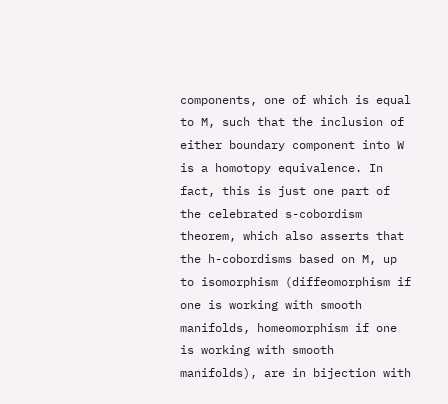components, one of which is equal to M, such that the inclusion of either boundary component into W is a homotopy equivalence. In fact, this is just one part of the celebrated s-cobordism theorem, which also asserts that the h-cobordisms based on M, up to isomorphism (diffeomorphism if one is working with smooth manifolds, homeomorphism if one is working with smooth manifolds), are in bijection with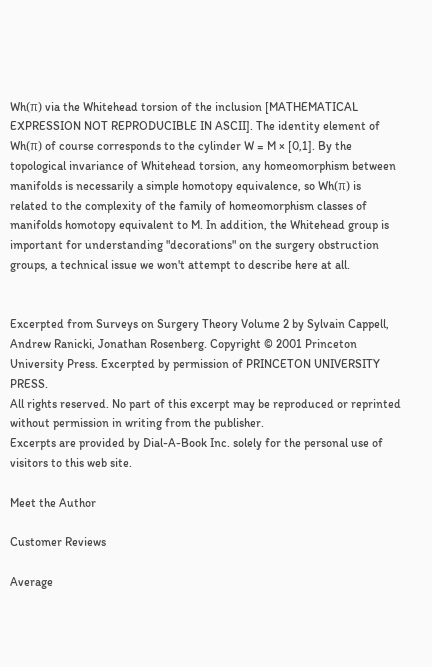Wh(π) via the Whitehead torsion of the inclusion [MATHEMATICAL EXPRESSION NOT REPRODUCIBLE IN ASCII]. The identity element of Wh(π) of course corresponds to the cylinder W = M × [0,1]. By the topological invariance of Whitehead torsion, any homeomorphism between manifolds is necessarily a simple homotopy equivalence, so Wh(π) is related to the complexity of the family of homeomorphism classes of manifolds homotopy equivalent to M. In addition, the Whitehead group is important for understanding "decorations" on the surgery obstruction groups, a technical issue we won't attempt to describe here at all.


Excerpted from Surveys on Surgery Theory Volume 2 by Sylvain Cappell, Andrew Ranicki, Jonathan Rosenberg. Copyright © 2001 Princeton University Press. Excerpted by permission of PRINCETON UNIVERSITY PRESS.
All rights reserved. No part of this excerpt may be reproduced or reprinted without permission in writing from the publisher.
Excerpts are provided by Dial-A-Book Inc. solely for the personal use of visitors to this web site.

Meet the Author

Customer Reviews

Average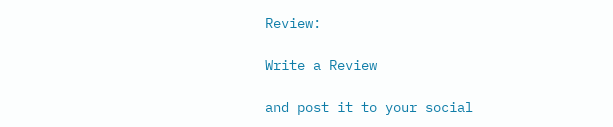Review:

Write a Review

and post it to your social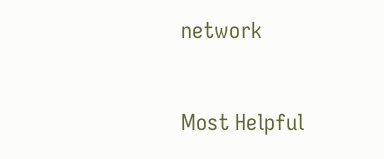network


Most Helpful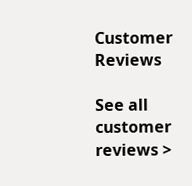Customer Reviews

See all customer reviews >